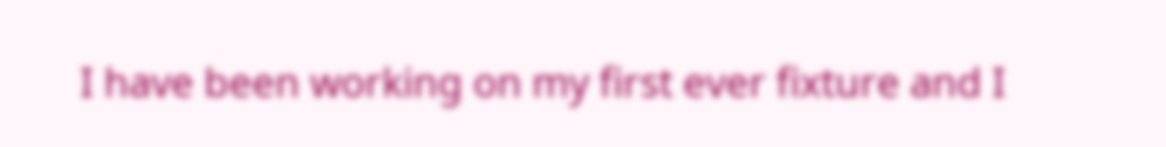I have been working on my first ever fixture and I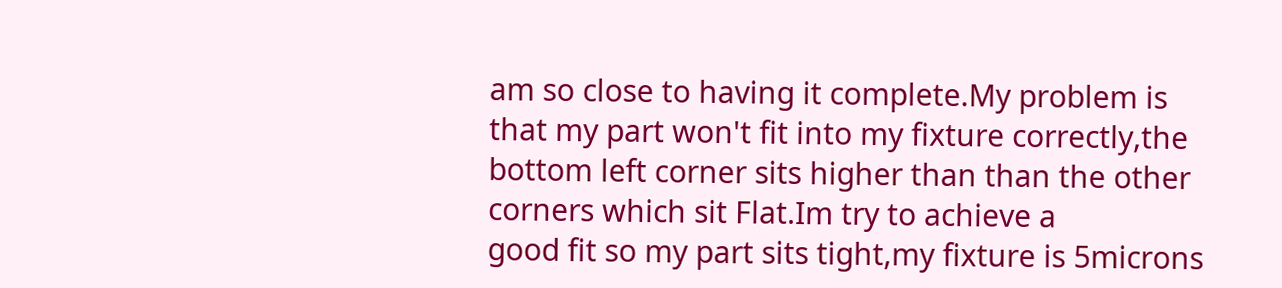am so close to having it complete.My problem is that my part won't fit into my fixture correctly,the bottom left corner sits higher than than the other corners which sit Flat.Im try to achieve a
good fit so my part sits tight,my fixture is 5microns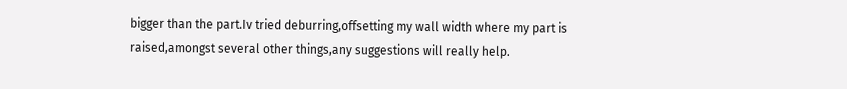bigger than the part.Iv tried deburring,offsetting my wall width where my part is raised,amongst several other things,any suggestions will really help.